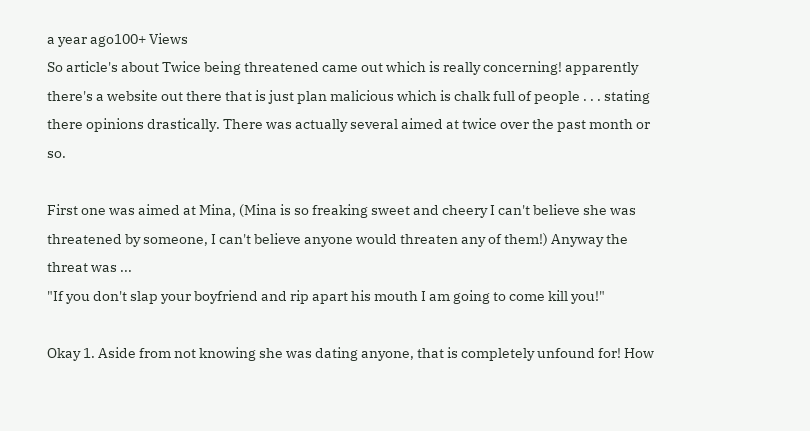a year ago100+ Views
So article's about Twice being threatened came out which is really concerning! apparently there's a website out there that is just plan malicious which is chalk full of people . . . stating there opinions drastically. There was actually several aimed at twice over the past month or so.

First one was aimed at Mina, (Mina is so freaking sweet and cheery I can't believe she was threatened by someone, I can't believe anyone would threaten any of them!) Anyway the threat was ...
"If you don't slap your boyfriend and rip apart his mouth I am going to come kill you!"

Okay 1. Aside from not knowing she was dating anyone, that is completely unfound for! How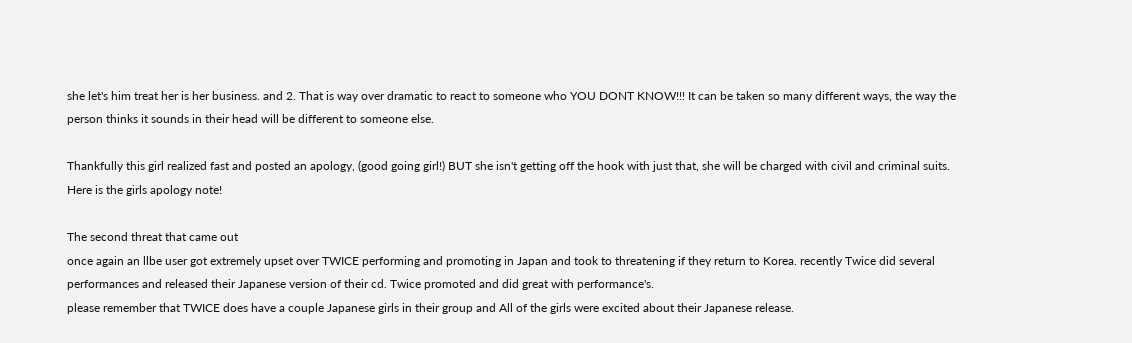she let's him treat her is her business. and 2. That is way over dramatic to react to someone who YOU DONT KNOW!!! It can be taken so many different ways, the way the person thinks it sounds in their head will be different to someone else.

Thankfully this girl realized fast and posted an apology, (good going girl!) BUT she isn't getting off the hook with just that, she will be charged with civil and criminal suits.
Here is the girls apology note!

The second threat that came out
once again an llbe user got extremely upset over TWICE performing and promoting in Japan and took to threatening if they return to Korea. recently Twice did several performances and released their Japanese version of their cd. Twice promoted and did great with performance's.
please remember that TWICE does have a couple Japanese girls in their group and All of the girls were excited about their Japanese release.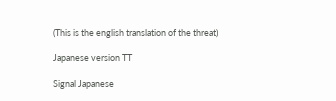(This is the english translation of the threat)

Japanese version TT

Signal Japanese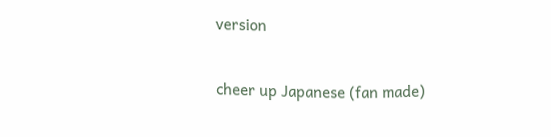version

cheer up Japanese (fan made)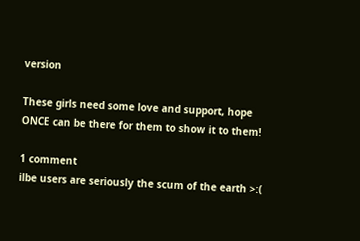version

These girls need some love and support, hope ONCE can be there for them to show it to them!

1 comment
ilbe users are seriously the scum of the earth >:(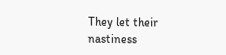They let their nastiness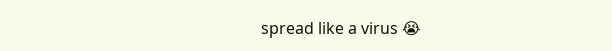spread like a virus 😭